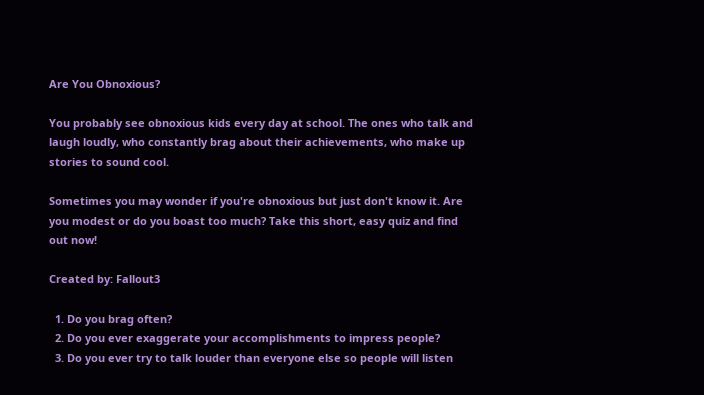Are You Obnoxious?

You probably see obnoxious kids every day at school. The ones who talk and laugh loudly, who constantly brag about their achievements, who make up stories to sound cool.

Sometimes you may wonder if you're obnoxious but just don't know it. Are you modest or do you boast too much? Take this short, easy quiz and find out now!

Created by: Fallout3

  1. Do you brag often?
  2. Do you ever exaggerate your accomplishments to impress people?
  3. Do you ever try to talk louder than everyone else so people will listen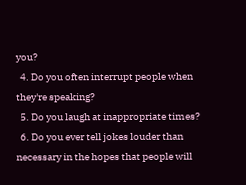you?
  4. Do you often interrupt people when they're speaking?
  5. Do you laugh at inappropriate times?
  6. Do you ever tell jokes louder than necessary in the hopes that people will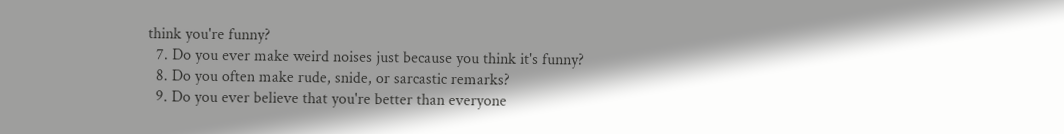think you're funny?
  7. Do you ever make weird noises just because you think it's funny?
  8. Do you often make rude, snide, or sarcastic remarks?
  9. Do you ever believe that you're better than everyone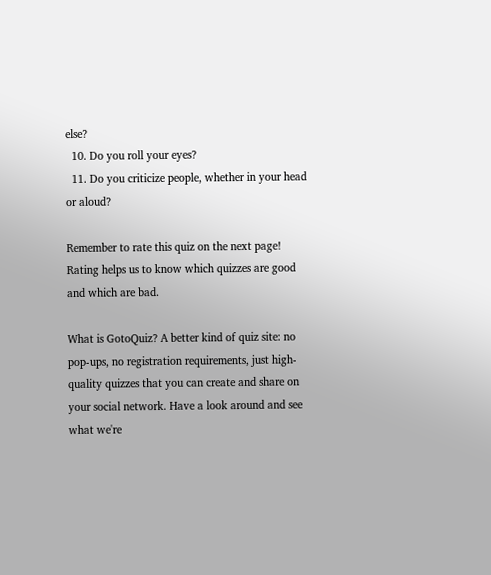else?
  10. Do you roll your eyes?
  11. Do you criticize people, whether in your head or aloud?

Remember to rate this quiz on the next page!
Rating helps us to know which quizzes are good and which are bad.

What is GotoQuiz? A better kind of quiz site: no pop-ups, no registration requirements, just high-quality quizzes that you can create and share on your social network. Have a look around and see what we're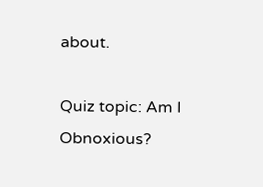about.

Quiz topic: Am I Obnoxious?